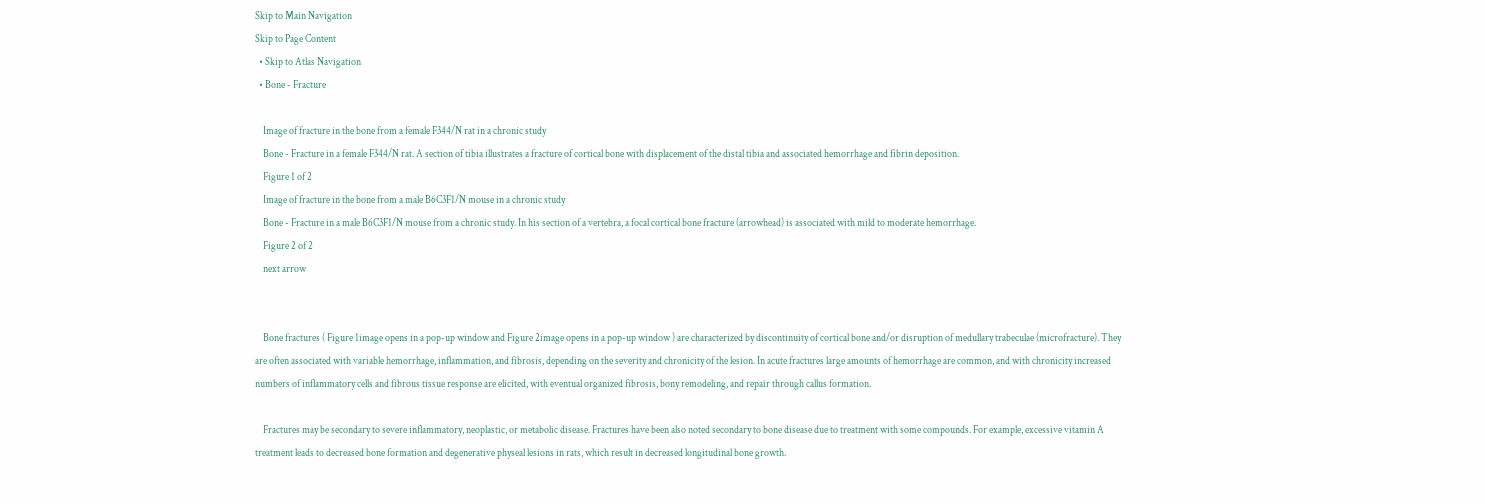Skip to Main Navigation
Skip to Page Content
  • Skip to Atlas Navigation
  • Bone - Fracture

    Image of fracture in the bone from a female F344/N rat in a chronic study
    Bone - Fracture in a female F344/N rat. A section of tibia illustrates a fracture of cortical bone with displacement of the distal tibia and associated hemorrhage and fibrin deposition.
    Figure 1 of 2
    Image of fracture in the bone from a male B6C3F1/N mouse in a chronic study
    Bone - Fracture in a male B6C3F1/N mouse from a chronic study. In his section of a vertebra, a focal cortical bone fracture (arrowhead) is associated with mild to moderate hemorrhage.
    Figure 2 of 2
    next arrow


    Bone fractures ( Figure 1image opens in a pop-up window and Figure 2image opens in a pop-up window ) are characterized by discontinuity of cortical bone and/or disruption of medullary trabeculae (microfracture). They are often associated with variable hemorrhage, inflammation, and fibrosis, depending on the severity and chronicity of the lesion. In acute fractures large amounts of hemorrhage are common, and with chronicity increased numbers of inflammatory cells and fibrous tissue response are elicited, with eventual organized fibrosis, bony remodeling, and repair through callus formation.

    Fractures may be secondary to severe inflammatory, neoplastic, or metabolic disease. Fractures have been also noted secondary to bone disease due to treatment with some compounds. For example, excessive vitamin A treatment leads to decreased bone formation and degenerative physeal lesions in rats, which result in decreased longitudinal bone growth.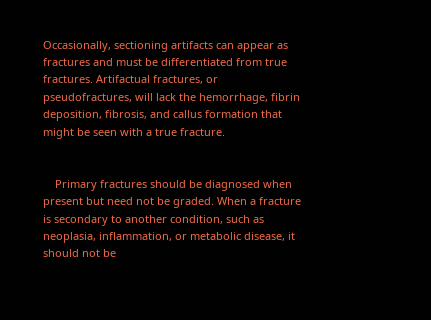Occasionally, sectioning artifacts can appear as fractures and must be differentiated from true fractures. Artifactual fractures, or pseudofractures, will lack the hemorrhage, fibrin deposition, fibrosis, and callus formation that might be seen with a true fracture.


    Primary fractures should be diagnosed when present but need not be graded. When a fracture is secondary to another condition, such as neoplasia, inflammation, or metabolic disease, it should not be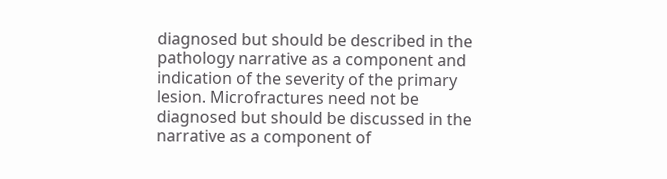diagnosed but should be described in the pathology narrative as a component and indication of the severity of the primary lesion. Microfractures need not be diagnosed but should be discussed in the narrative as a component of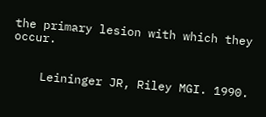the primary lesion with which they occur.


    Leininger JR, Riley MGI. 1990.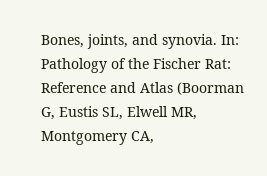Bones, joints, and synovia. In: Pathology of the Fischer Rat: Reference and Atlas (Boorman G, Eustis SL, Elwell MR, Montgomery CA,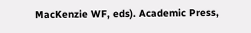MacKenzie WF, eds). Academic Press,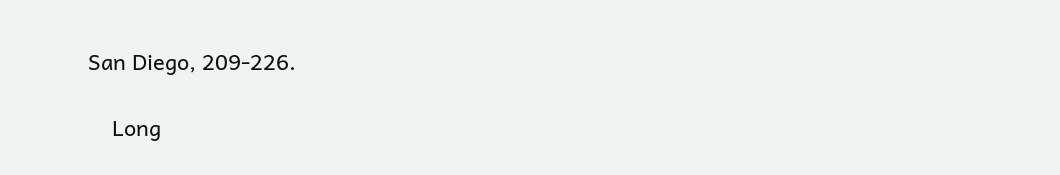San Diego, 209-226.

    Long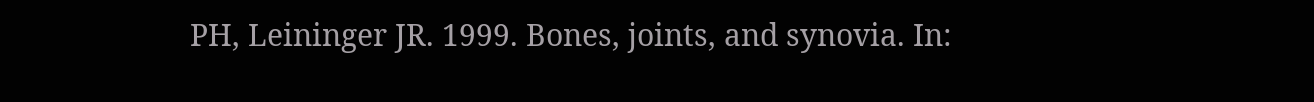PH, Leininger JR. 1999. Bones, joints, and synovia. In: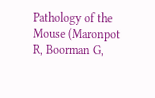Pathology of the Mouse (Maronpot R, Boorman G,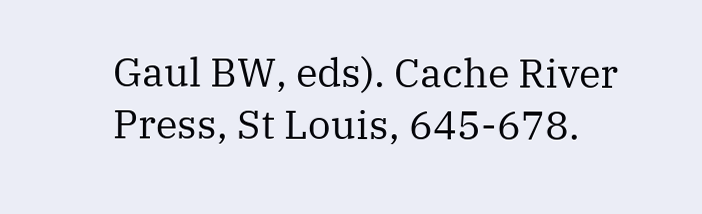Gaul BW, eds). Cache River Press, St Louis, 645-678.